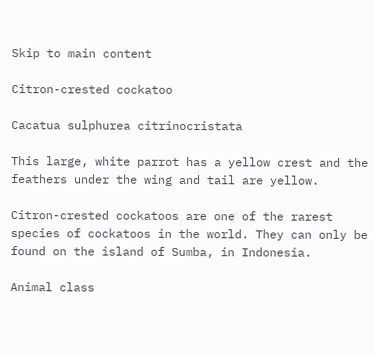Skip to main content

Citron-crested cockatoo

Cacatua sulphurea citrinocristata

This large, white parrot has a yellow crest and the feathers under the wing and tail are yellow.

Citron-crested cockatoos are one of the rarest species of cockatoos in the world. They can only be found on the island of Sumba, in Indonesia.

Animal class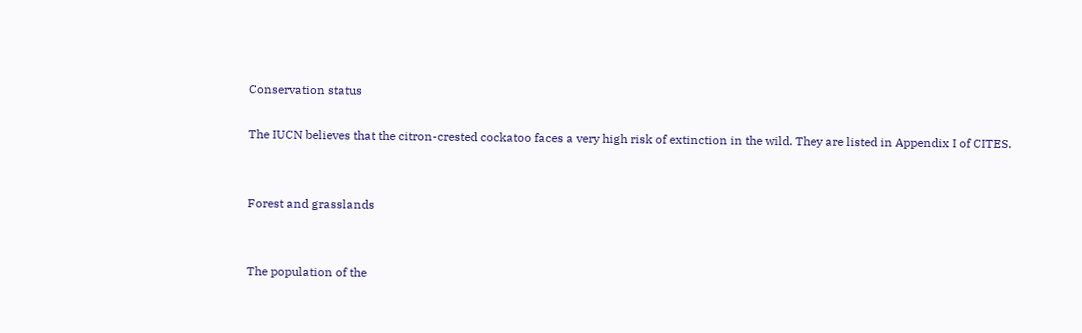Conservation status

The IUCN believes that the citron-crested cockatoo faces a very high risk of extinction in the wild. They are listed in Appendix I of CITES.


Forest and grasslands


The population of the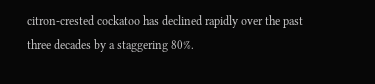citron-crested cockatoo has declined rapidly over the past three decades by a staggering 80%.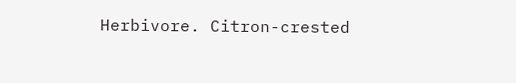Herbivore. Citron-crested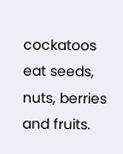cockatoos eat seeds, nuts, berries and fruits.